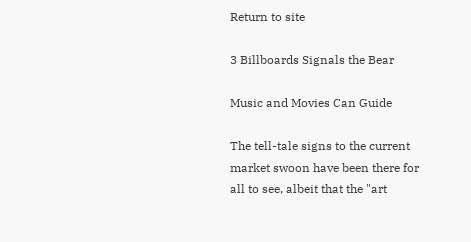Return to site

3 Billboards Signals the Bear

Music and Movies Can Guide

The tell-tale signs to the current market swoon have been there for all to see, albeit that the "art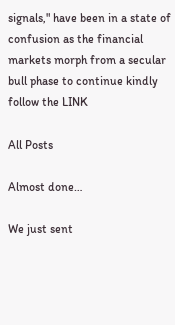signals," have been in a state of confusion as the financial markets morph from a secular bull phase to continue kindly follow the LINK

All Posts

Almost done…

We just sent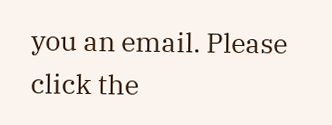you an email. Please click the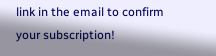link in the email to confirm your subscription!